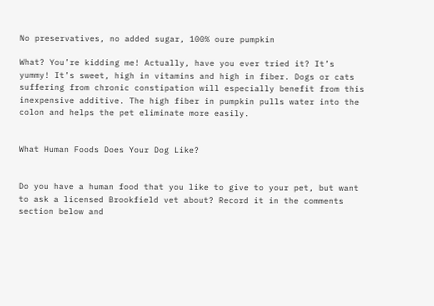No preservatives, no added sugar, 100% oure pumpkin

What? You’re kidding me! Actually, have you ever tried it? It’s yummy! It’s sweet, high in vitamins and high in fiber. Dogs or cats suffering from chronic constipation will especially benefit from this inexpensive additive. The high fiber in pumpkin pulls water into the colon and helps the pet eliminate more easily.


What Human Foods Does Your Dog Like?


Do you have a human food that you like to give to your pet, but want to ask a licensed Brookfield vet about? Record it in the comments section below and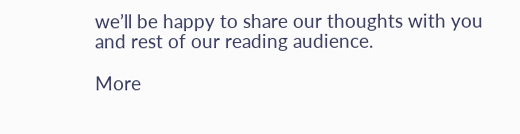we’ll be happy to share our thoughts with you and rest of our reading audience.

More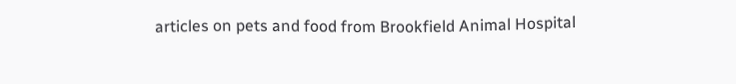articles on pets and food from Brookfield Animal Hospital